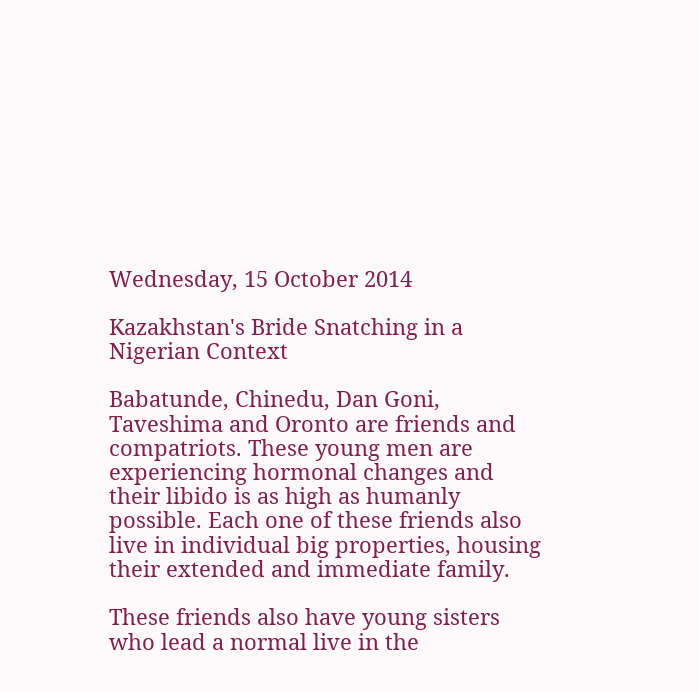Wednesday, 15 October 2014

Kazakhstan's Bride Snatching in a Nigerian Context

Babatunde, Chinedu, Dan Goni, Taveshima and Oronto are friends and compatriots. These young men are experiencing hormonal changes and their libido is as high as humanly possible. Each one of these friends also live in individual big properties, housing their extended and immediate family.

These friends also have young sisters who lead a normal live in the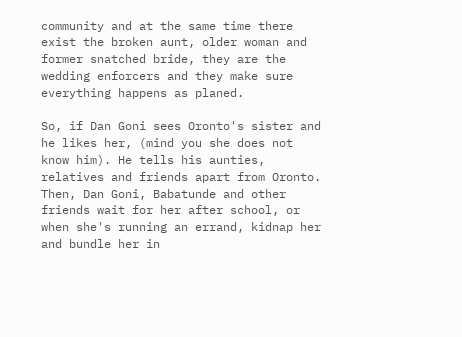community and at the same time there exist the broken aunt, older woman and former snatched bride, they are the wedding enforcers and they make sure everything happens as planed.

So, if Dan Goni sees Oronto's sister and he likes her, (mind you she does not know him). He tells his aunties, relatives and friends apart from Oronto. Then, Dan Goni, Babatunde and other friends wait for her after school, or when she's running an errand, kidnap her and bundle her in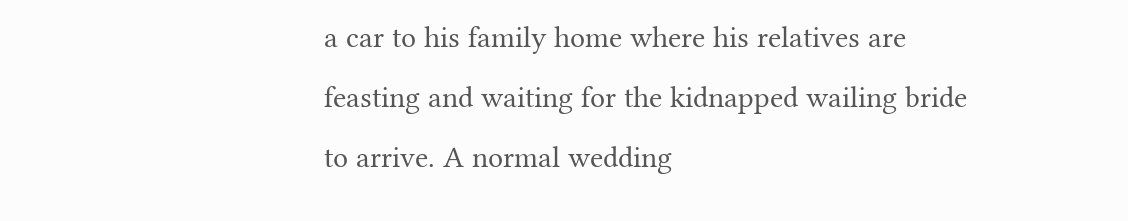a car to his family home where his relatives are feasting and waiting for the kidnapped wailing bride to arrive. A normal wedding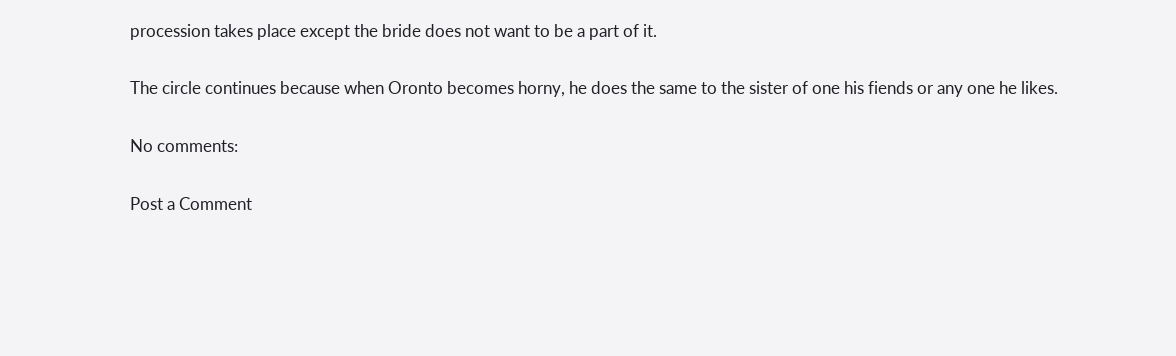procession takes place except the bride does not want to be a part of it.

The circle continues because when Oronto becomes horny, he does the same to the sister of one his fiends or any one he likes.

No comments:

Post a Comment